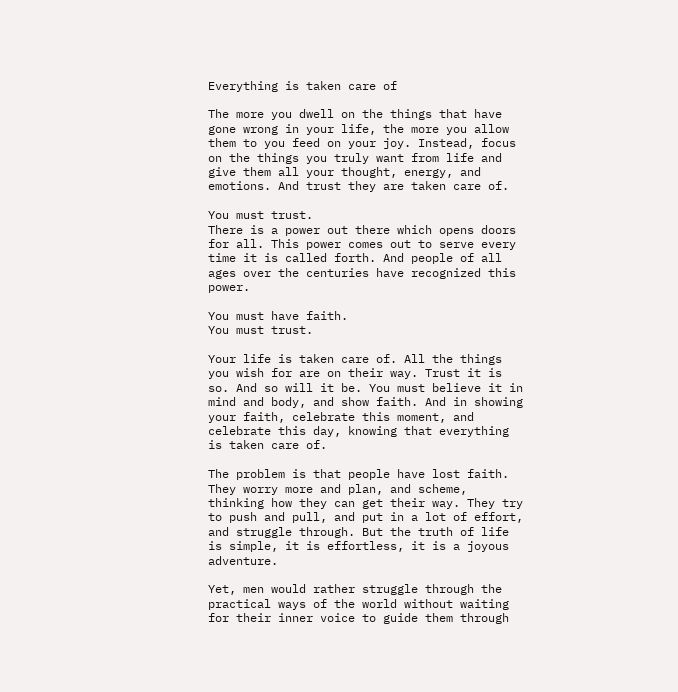Everything is taken care of

The more you dwell on the things that have gone wrong in your life, the more you allow them to you feed on your joy. Instead, focus on the things you truly want from life and give them all your thought, energy, and emotions. And trust they are taken care of.

You must trust.
There is a power out there which opens doors for all. This power comes out to serve every time it is called forth. And people of all ages over the centuries have recognized this power.

You must have faith.
You must trust.

Your life is taken care of. All the things you wish for are on their way. Trust it is so. And so will it be. You must believe it in mind and body, and show faith. And in showing your faith, celebrate this moment, and celebrate this day, knowing that everything is taken care of.

The problem is that people have lost faith. They worry more and plan, and scheme, thinking how they can get their way. They try to push and pull, and put in a lot of effort, and struggle through. But the truth of life is simple, it is effortless, it is a joyous adventure.

Yet, men would rather struggle through the practical ways of the world without waiting for their inner voice to guide them through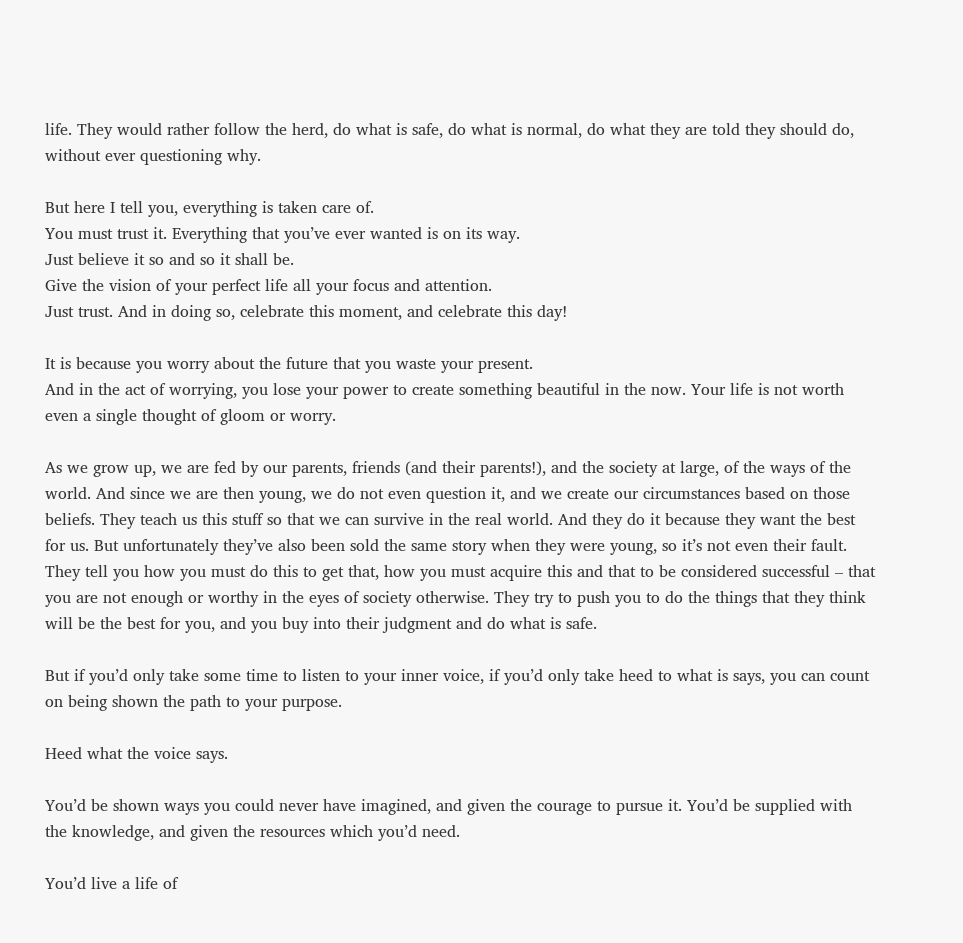life. They would rather follow the herd, do what is safe, do what is normal, do what they are told they should do, without ever questioning why.

But here I tell you, everything is taken care of.
You must trust it. Everything that you’ve ever wanted is on its way.
Just believe it so and so it shall be.
Give the vision of your perfect life all your focus and attention.
Just trust. And in doing so, celebrate this moment, and celebrate this day!

It is because you worry about the future that you waste your present.
And in the act of worrying, you lose your power to create something beautiful in the now. Your life is not worth even a single thought of gloom or worry.

As we grow up, we are fed by our parents, friends (and their parents!), and the society at large, of the ways of the world. And since we are then young, we do not even question it, and we create our circumstances based on those beliefs. They teach us this stuff so that we can survive in the real world. And they do it because they want the best for us. But unfortunately they’ve also been sold the same story when they were young, so it’s not even their fault. They tell you how you must do this to get that, how you must acquire this and that to be considered successful – that you are not enough or worthy in the eyes of society otherwise. They try to push you to do the things that they think will be the best for you, and you buy into their judgment and do what is safe.

But if you’d only take some time to listen to your inner voice, if you’d only take heed to what is says, you can count on being shown the path to your purpose.

Heed what the voice says.

You’d be shown ways you could never have imagined, and given the courage to pursue it. You’d be supplied with the knowledge, and given the resources which you’d need.

You’d live a life of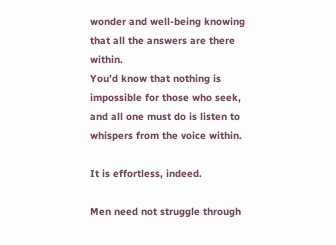wonder and well-being knowing that all the answers are there within.
You’d know that nothing is impossible for those who seek, and all one must do is listen to whispers from the voice within.

It is effortless, indeed.

Men need not struggle through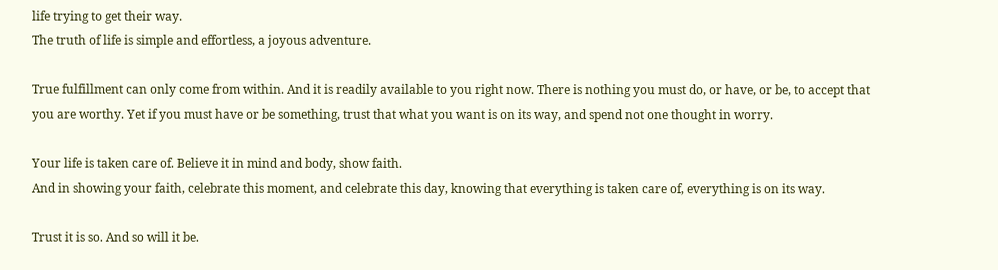life trying to get their way.
The truth of life is simple and effortless, a joyous adventure.

True fulfillment can only come from within. And it is readily available to you right now. There is nothing you must do, or have, or be, to accept that you are worthy. Yet if you must have or be something, trust that what you want is on its way, and spend not one thought in worry.

Your life is taken care of. Believe it in mind and body, show faith.
And in showing your faith, celebrate this moment, and celebrate this day, knowing that everything is taken care of, everything is on its way.

Trust it is so. And so will it be.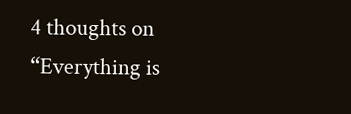4 thoughts on “Everything is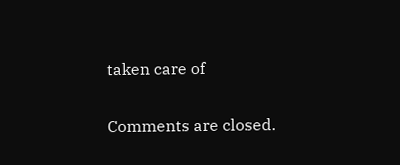taken care of

Comments are closed.